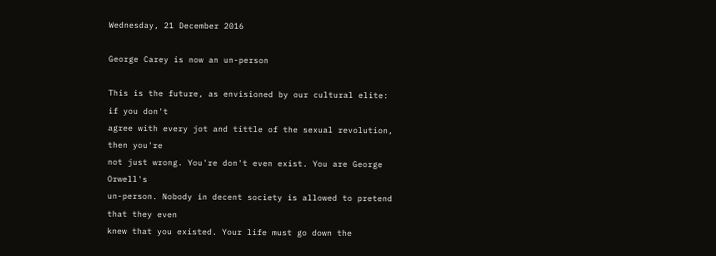Wednesday, 21 December 2016

George Carey is now an un-person

This is the future, as envisioned by our cultural elite: if you don't
agree with every jot and tittle of the sexual revolution, then you're
not just wrong. You're don't even exist. You are George Orwell's
un-person. Nobody in decent society is allowed to pretend that they even
knew that you existed. Your life must go down the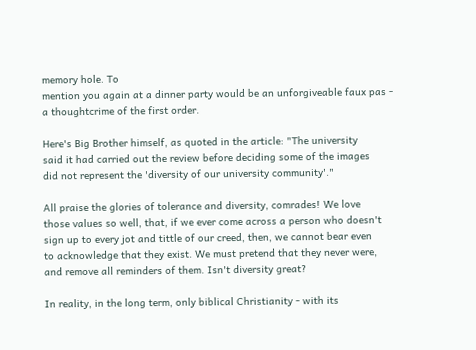memory hole. To
mention you again at a dinner party would be an unforgiveable faux pas -
a thoughtcrime of the first order.

Here's Big Brother himself, as quoted in the article: "The university
said it had carried out the review before deciding some of the images
did not represent the 'diversity of our university community'."

All praise the glories of tolerance and diversity, comrades! We love
those values so well, that, if we ever come across a person who doesn't
sign up to every jot and tittle of our creed, then, we cannot bear even
to acknowledge that they exist. We must pretend that they never were,
and remove all reminders of them. Isn't diversity great?

In reality, in the long term, only biblical Christianity - with its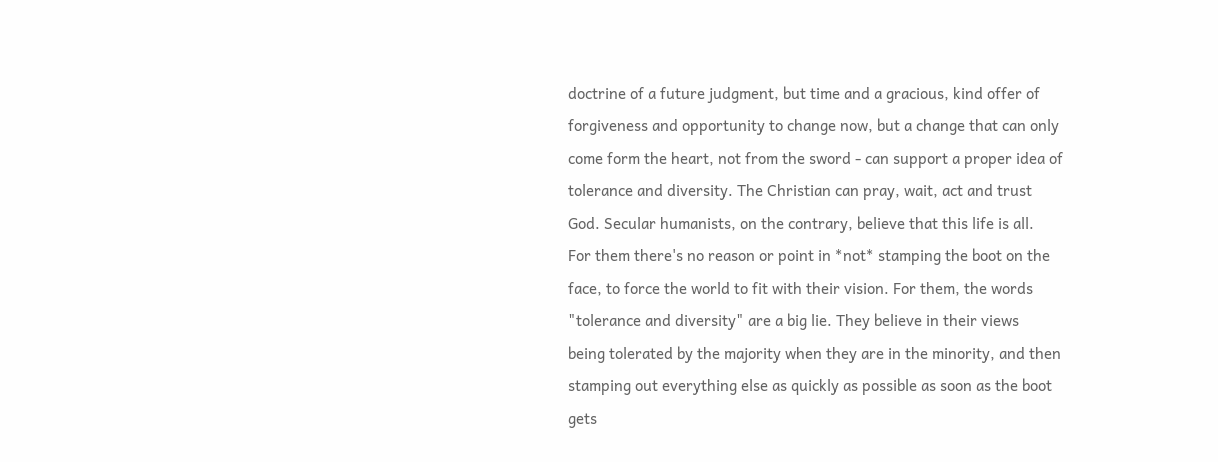doctrine of a future judgment, but time and a gracious, kind offer of
forgiveness and opportunity to change now, but a change that can only
come form the heart, not from the sword - can support a proper idea of
tolerance and diversity. The Christian can pray, wait, act and trust
God. Secular humanists, on the contrary, believe that this life is all.
For them there's no reason or point in *not* stamping the boot on the
face, to force the world to fit with their vision. For them, the words
"tolerance and diversity" are a big lie. They believe in their views
being tolerated by the majority when they are in the minority, and then
stamping out everything else as quickly as possible as soon as the boot
gets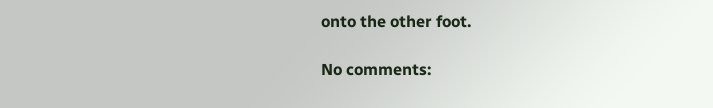onto the other foot.

No comments: